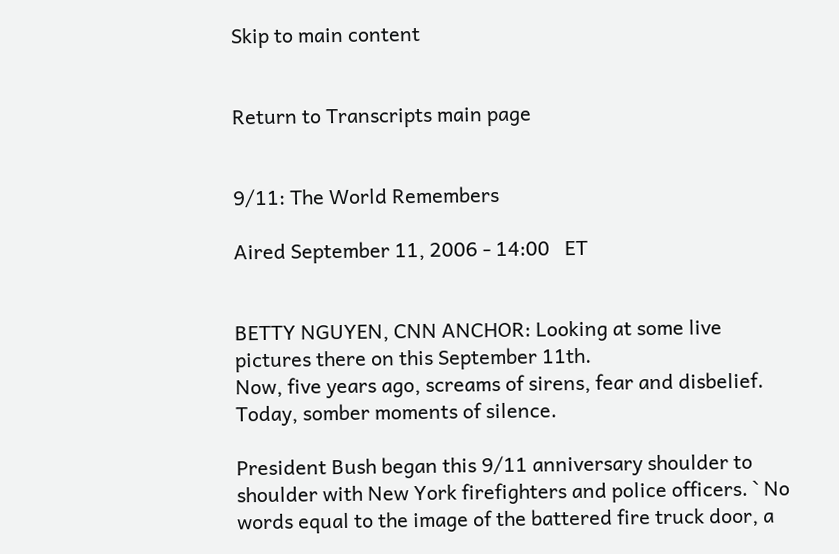Skip to main content


Return to Transcripts main page


9/11: The World Remembers

Aired September 11, 2006 - 14:00   ET


BETTY NGUYEN, CNN ANCHOR: Looking at some live pictures there on this September 11th.
Now, five years ago, screams of sirens, fear and disbelief. Today, somber moments of silence.

President Bush began this 9/11 anniversary shoulder to shoulder with New York firefighters and police officers. ` No words equal to the image of the battered fire truck door, a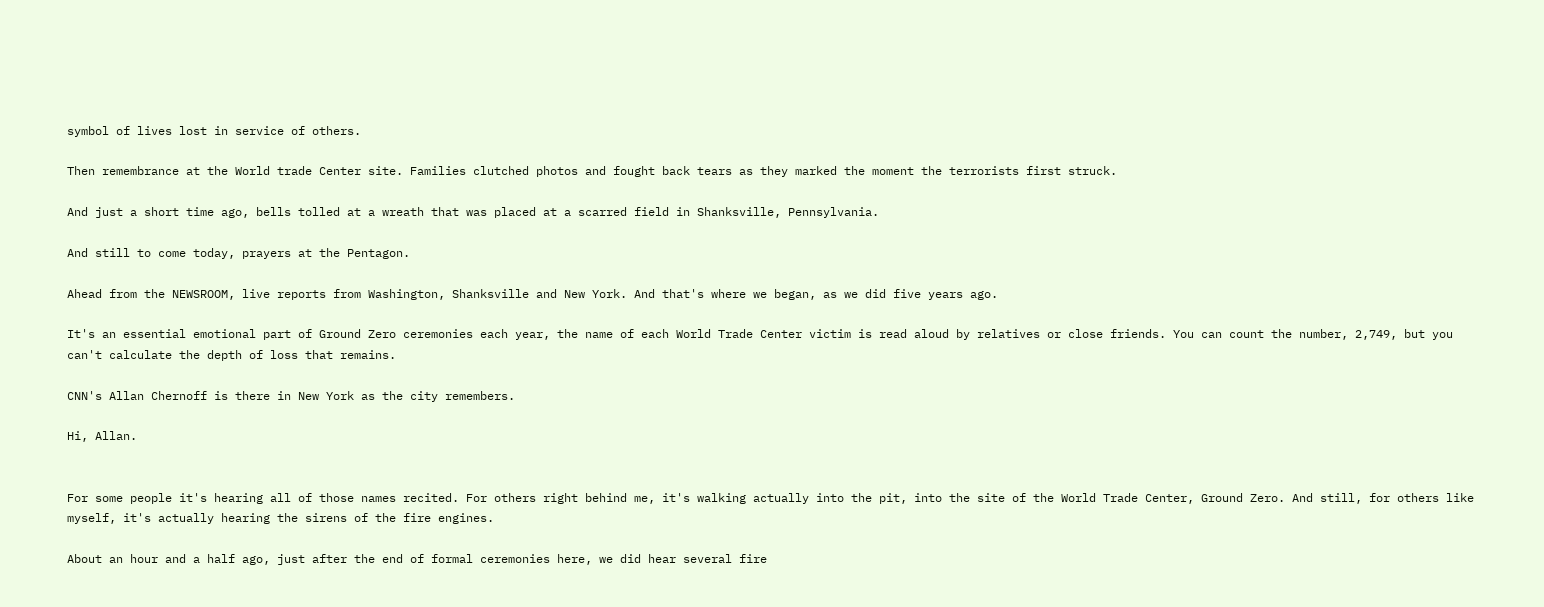symbol of lives lost in service of others.

Then remembrance at the World trade Center site. Families clutched photos and fought back tears as they marked the moment the terrorists first struck.

And just a short time ago, bells tolled at a wreath that was placed at a scarred field in Shanksville, Pennsylvania.

And still to come today, prayers at the Pentagon.

Ahead from the NEWSROOM, live reports from Washington, Shanksville and New York. And that's where we began, as we did five years ago.

It's an essential emotional part of Ground Zero ceremonies each year, the name of each World Trade Center victim is read aloud by relatives or close friends. You can count the number, 2,749, but you can't calculate the depth of loss that remains.

CNN's Allan Chernoff is there in New York as the city remembers.

Hi, Allan.


For some people it's hearing all of those names recited. For others right behind me, it's walking actually into the pit, into the site of the World Trade Center, Ground Zero. And still, for others like myself, it's actually hearing the sirens of the fire engines.

About an hour and a half ago, just after the end of formal ceremonies here, we did hear several fire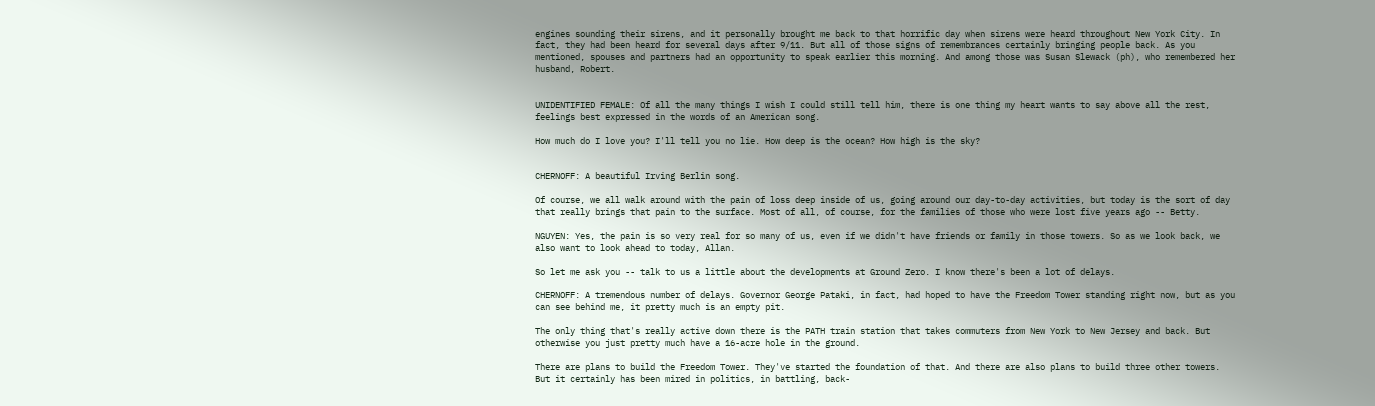engines sounding their sirens, and it personally brought me back to that horrific day when sirens were heard throughout New York City. In fact, they had been heard for several days after 9/11. But all of those signs of remembrances certainly bringing people back. As you mentioned, spouses and partners had an opportunity to speak earlier this morning. And among those was Susan Slewack (ph), who remembered her husband, Robert.


UNIDENTIFIED FEMALE: Of all the many things I wish I could still tell him, there is one thing my heart wants to say above all the rest, feelings best expressed in the words of an American song.

How much do I love you? I'll tell you no lie. How deep is the ocean? How high is the sky?


CHERNOFF: A beautiful Irving Berlin song.

Of course, we all walk around with the pain of loss deep inside of us, going around our day-to-day activities, but today is the sort of day that really brings that pain to the surface. Most of all, of course, for the families of those who were lost five years ago -- Betty.

NGUYEN: Yes, the pain is so very real for so many of us, even if we didn't have friends or family in those towers. So as we look back, we also want to look ahead to today, Allan.

So let me ask you -- talk to us a little about the developments at Ground Zero. I know there's been a lot of delays.

CHERNOFF: A tremendous number of delays. Governor George Pataki, in fact, had hoped to have the Freedom Tower standing right now, but as you can see behind me, it pretty much is an empty pit.

The only thing that's really active down there is the PATH train station that takes commuters from New York to New Jersey and back. But otherwise you just pretty much have a 16-acre hole in the ground.

There are plans to build the Freedom Tower. They've started the foundation of that. And there are also plans to build three other towers. But it certainly has been mired in politics, in battling, back-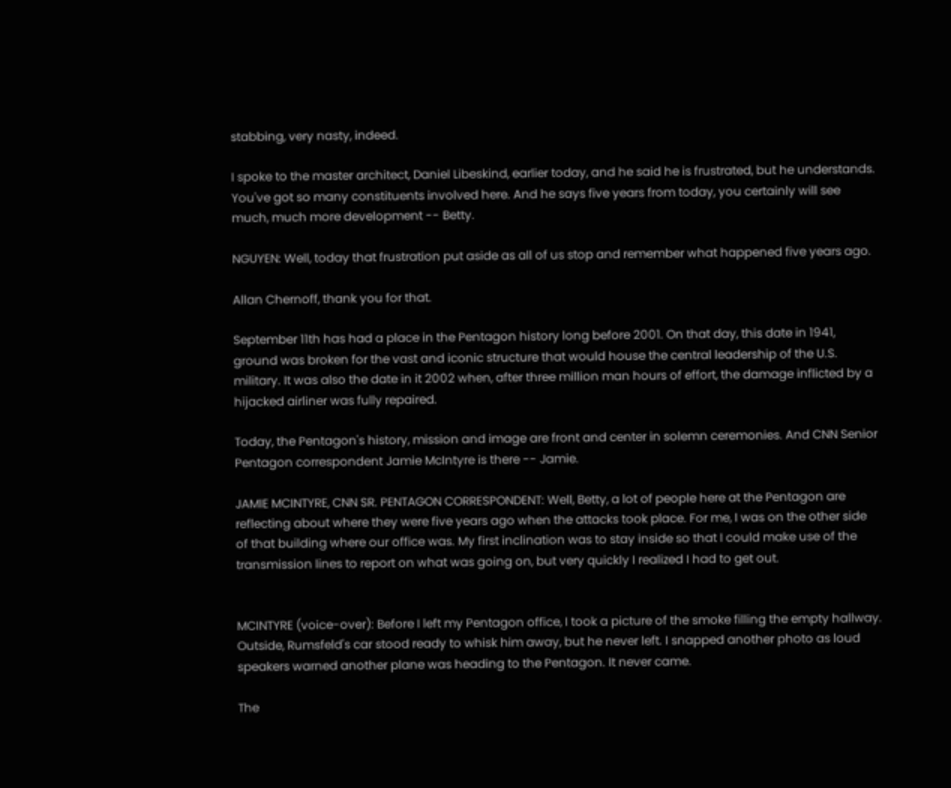stabbing, very nasty, indeed.

I spoke to the master architect, Daniel Libeskind, earlier today, and he said he is frustrated, but he understands. You've got so many constituents involved here. And he says five years from today, you certainly will see much, much more development -- Betty.

NGUYEN: Well, today that frustration put aside as all of us stop and remember what happened five years ago.

Allan Chernoff, thank you for that.

September 11th has had a place in the Pentagon history long before 2001. On that day, this date in 1941, ground was broken for the vast and iconic structure that would house the central leadership of the U.S. military. It was also the date in it 2002 when, after three million man hours of effort, the damage inflicted by a hijacked airliner was fully repaired.

Today, the Pentagon's history, mission and image are front and center in solemn ceremonies. And CNN Senior Pentagon correspondent Jamie McIntyre is there -- Jamie.

JAMIE MCINTYRE, CNN SR. PENTAGON CORRESPONDENT: Well, Betty, a lot of people here at the Pentagon are reflecting about where they were five years ago when the attacks took place. For me, I was on the other side of that building where our office was. My first inclination was to stay inside so that I could make use of the transmission lines to report on what was going on, but very quickly I realized I had to get out.


MCINTYRE (voice-over): Before I left my Pentagon office, I took a picture of the smoke filling the empty hallway. Outside, Rumsfeld's car stood ready to whisk him away, but he never left. I snapped another photo as loud speakers warned another plane was heading to the Pentagon. It never came.

The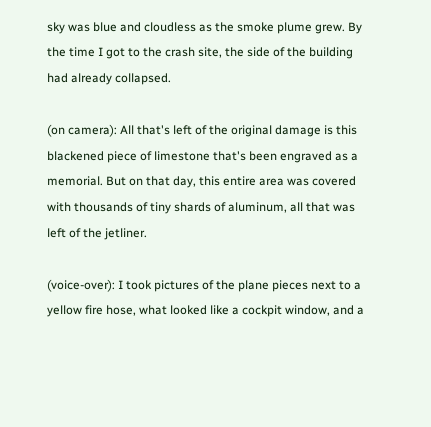sky was blue and cloudless as the smoke plume grew. By the time I got to the crash site, the side of the building had already collapsed.

(on camera): All that's left of the original damage is this blackened piece of limestone that's been engraved as a memorial. But on that day, this entire area was covered with thousands of tiny shards of aluminum, all that was left of the jetliner.

(voice-over): I took pictures of the plane pieces next to a yellow fire hose, what looked like a cockpit window, and a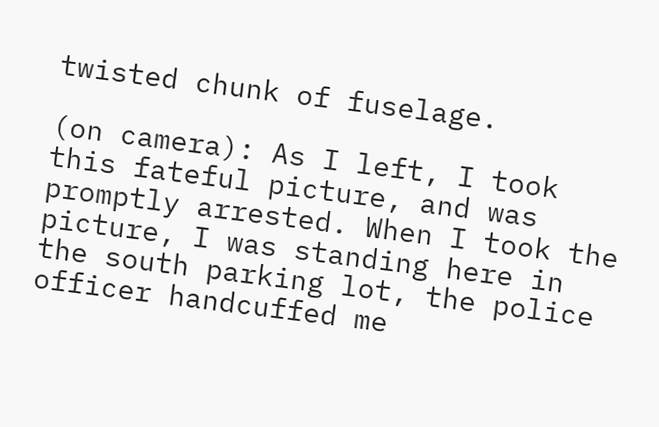twisted chunk of fuselage.

(on camera): As I left, I took this fateful picture, and was promptly arrested. When I took the picture, I was standing here in the south parking lot, the police officer handcuffed me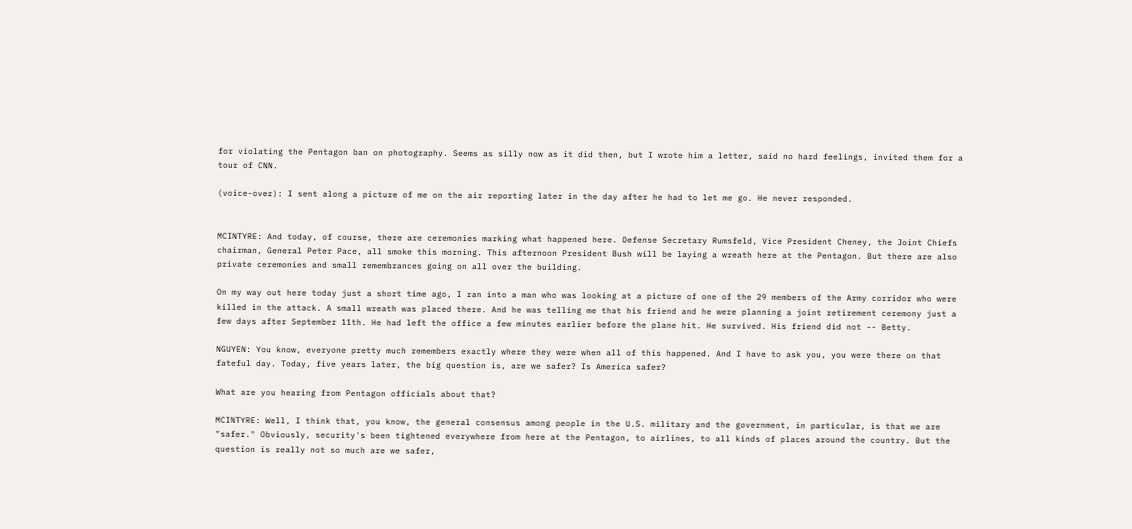for violating the Pentagon ban on photography. Seems as silly now as it did then, but I wrote him a letter, said no hard feelings, invited them for a tour of CNN.

(voice-over): I sent along a picture of me on the air reporting later in the day after he had to let me go. He never responded.


MCINTYRE: And today, of course, there are ceremonies marking what happened here. Defense Secretary Rumsfeld, Vice President Cheney, the Joint Chiefs chairman, General Peter Pace, all smoke this morning. This afternoon President Bush will be laying a wreath here at the Pentagon. But there are also private ceremonies and small remembrances going on all over the building.

On my way out here today just a short time ago, I ran into a man who was looking at a picture of one of the 29 members of the Army corridor who were killed in the attack. A small wreath was placed there. And he was telling me that his friend and he were planning a joint retirement ceremony just a few days after September 11th. He had left the office a few minutes earlier before the plane hit. He survived. His friend did not -- Betty.

NGUYEN: You know, everyone pretty much remembers exactly where they were when all of this happened. And I have to ask you, you were there on that fateful day. Today, five years later, the big question is, are we safer? Is America safer?

What are you hearing from Pentagon officials about that?

MCINTYRE: Well, I think that, you know, the general consensus among people in the U.S. military and the government, in particular, is that we are "safer." Obviously, security's been tightened everywhere from here at the Pentagon, to airlines, to all kinds of places around the country. But the question is really not so much are we safer,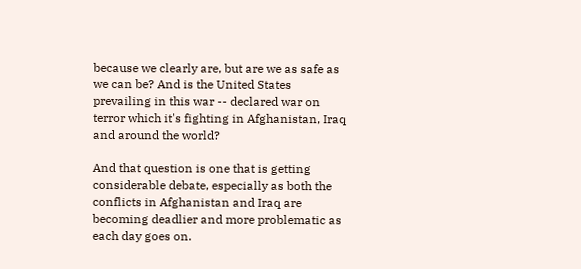because we clearly are, but are we as safe as we can be? And is the United States prevailing in this war -- declared war on terror which it's fighting in Afghanistan, Iraq and around the world?

And that question is one that is getting considerable debate, especially as both the conflicts in Afghanistan and Iraq are becoming deadlier and more problematic as each day goes on.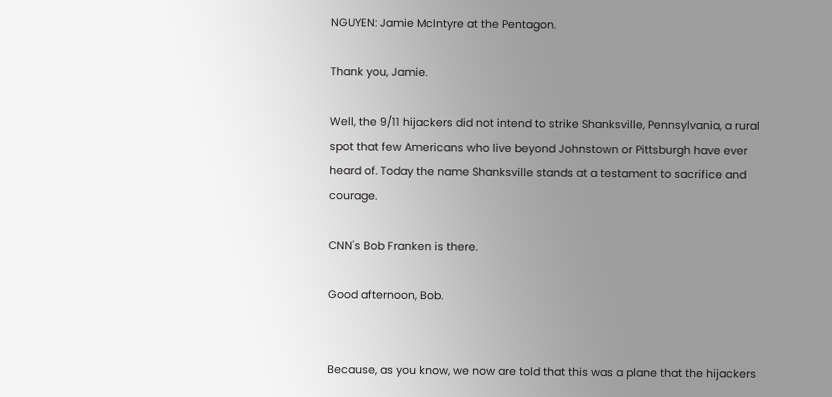NGUYEN: Jamie McIntyre at the Pentagon.

Thank you, Jamie.

Well, the 9/11 hijackers did not intend to strike Shanksville, Pennsylvania, a rural spot that few Americans who live beyond Johnstown or Pittsburgh have ever heard of. Today the name Shanksville stands at a testament to sacrifice and courage.

CNN's Bob Franken is there.

Good afternoon, Bob.


Because, as you know, we now are told that this was a plane that the hijackers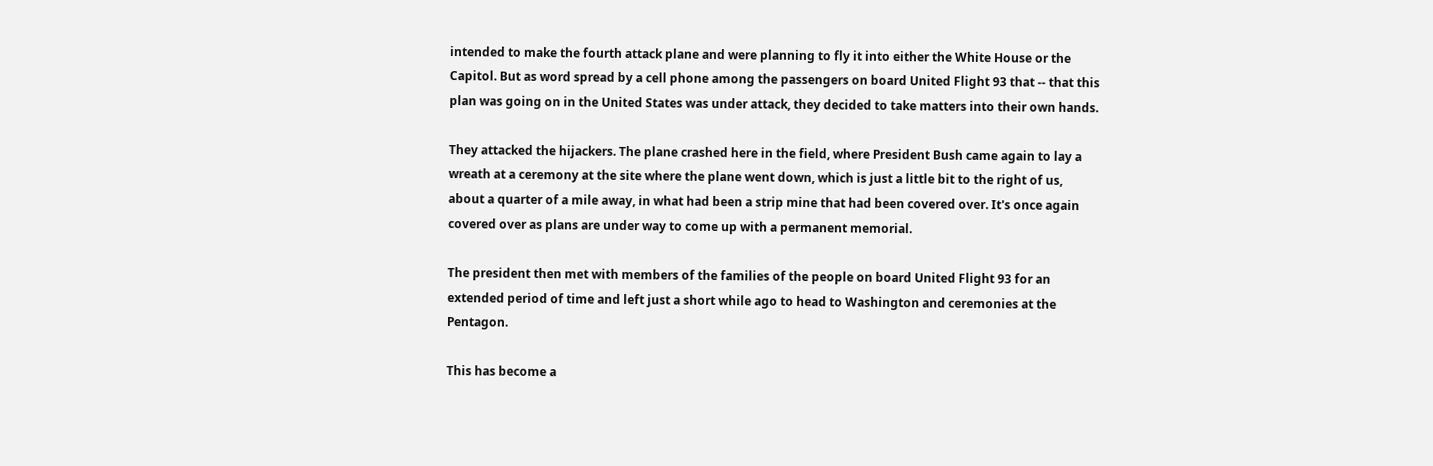intended to make the fourth attack plane and were planning to fly it into either the White House or the Capitol. But as word spread by a cell phone among the passengers on board United Flight 93 that -- that this plan was going on in the United States was under attack, they decided to take matters into their own hands.

They attacked the hijackers. The plane crashed here in the field, where President Bush came again to lay a wreath at a ceremony at the site where the plane went down, which is just a little bit to the right of us, about a quarter of a mile away, in what had been a strip mine that had been covered over. It's once again covered over as plans are under way to come up with a permanent memorial.

The president then met with members of the families of the people on board United Flight 93 for an extended period of time and left just a short while ago to head to Washington and ceremonies at the Pentagon.

This has become a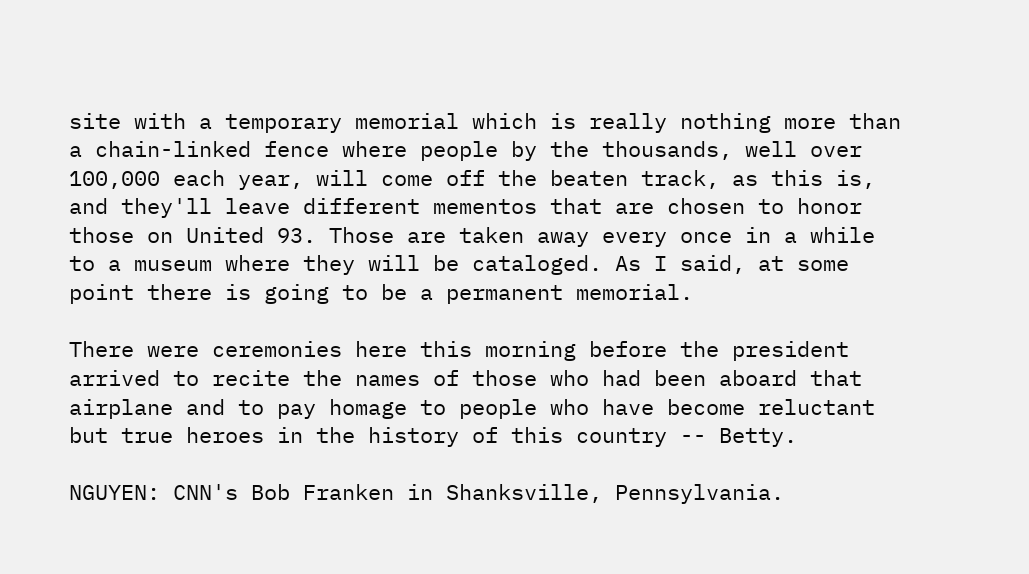site with a temporary memorial which is really nothing more than a chain-linked fence where people by the thousands, well over 100,000 each year, will come off the beaten track, as this is, and they'll leave different mementos that are chosen to honor those on United 93. Those are taken away every once in a while to a museum where they will be cataloged. As I said, at some point there is going to be a permanent memorial.

There were ceremonies here this morning before the president arrived to recite the names of those who had been aboard that airplane and to pay homage to people who have become reluctant but true heroes in the history of this country -- Betty.

NGUYEN: CNN's Bob Franken in Shanksville, Pennsylvania.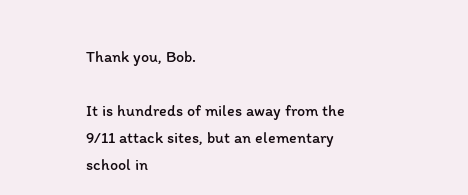Thank you, Bob.

It is hundreds of miles away from the 9/11 attack sites, but an elementary school in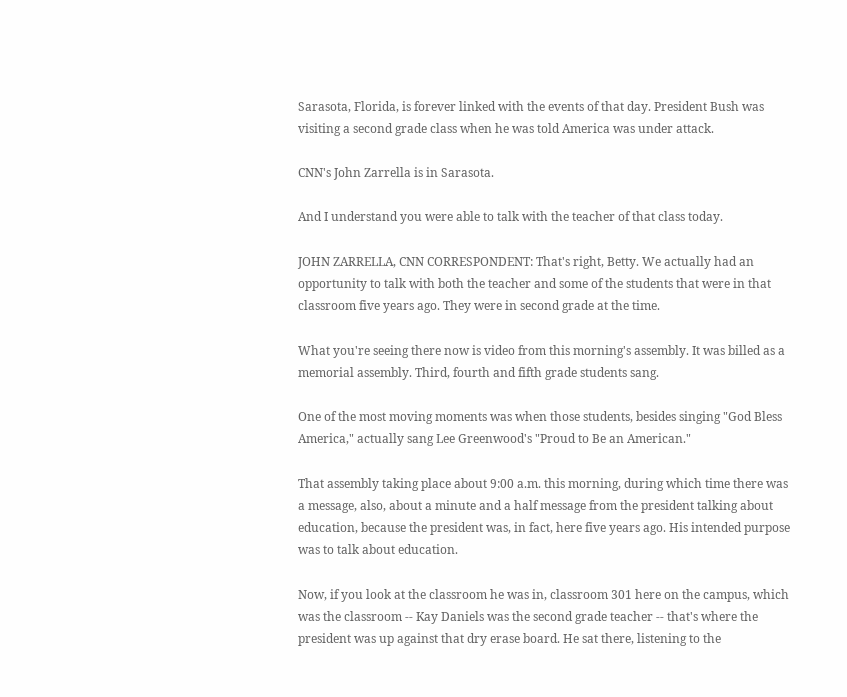Sarasota, Florida, is forever linked with the events of that day. President Bush was visiting a second grade class when he was told America was under attack.

CNN's John Zarrella is in Sarasota.

And I understand you were able to talk with the teacher of that class today.

JOHN ZARRELLA, CNN CORRESPONDENT: That's right, Betty. We actually had an opportunity to talk with both the teacher and some of the students that were in that classroom five years ago. They were in second grade at the time.

What you're seeing there now is video from this morning's assembly. It was billed as a memorial assembly. Third, fourth and fifth grade students sang.

One of the most moving moments was when those students, besides singing "God Bless America," actually sang Lee Greenwood's "Proud to Be an American."

That assembly taking place about 9:00 a.m. this morning, during which time there was a message, also, about a minute and a half message from the president talking about education, because the president was, in fact, here five years ago. His intended purpose was to talk about education.

Now, if you look at the classroom he was in, classroom 301 here on the campus, which was the classroom -- Kay Daniels was the second grade teacher -- that's where the president was up against that dry erase board. He sat there, listening to the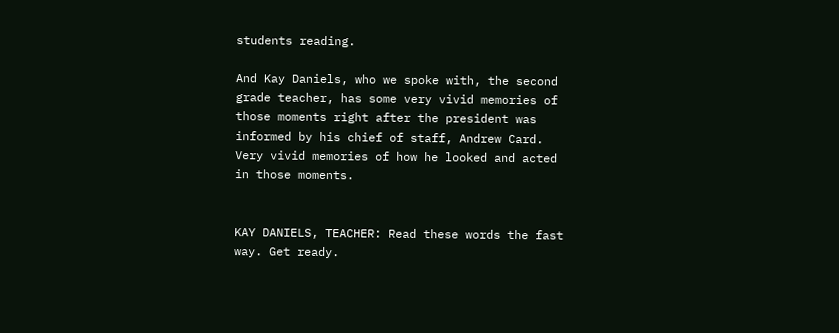students reading.

And Kay Daniels, who we spoke with, the second grade teacher, has some very vivid memories of those moments right after the president was informed by his chief of staff, Andrew Card. Very vivid memories of how he looked and acted in those moments.


KAY DANIELS, TEACHER: Read these words the fast way. Get ready.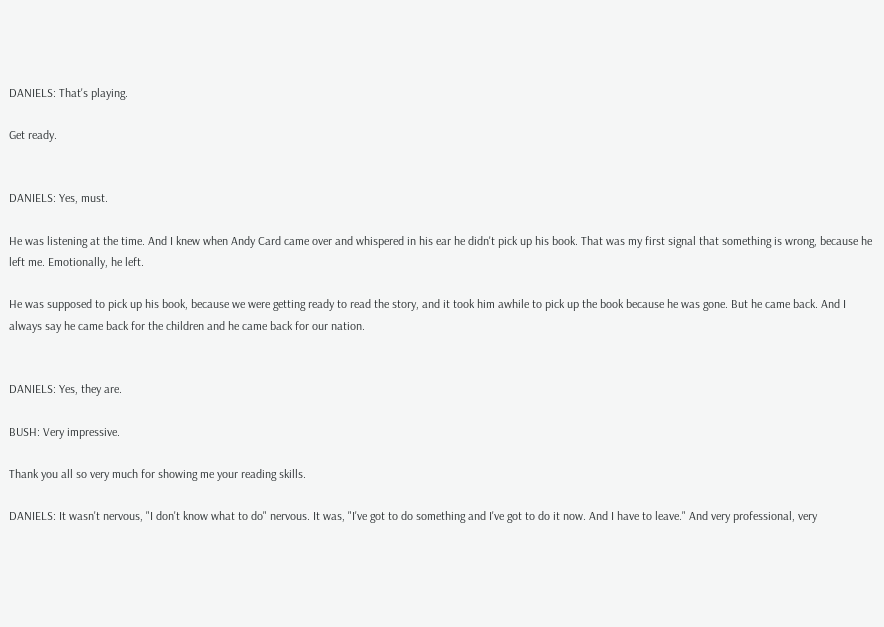DANIELS: That's playing.

Get ready.


DANIELS: Yes, must.

He was listening at the time. And I knew when Andy Card came over and whispered in his ear he didn't pick up his book. That was my first signal that something is wrong, because he left me. Emotionally, he left.

He was supposed to pick up his book, because we were getting ready to read the story, and it took him awhile to pick up the book because he was gone. But he came back. And I always say he came back for the children and he came back for our nation.


DANIELS: Yes, they are.

BUSH: Very impressive.

Thank you all so very much for showing me your reading skills.

DANIELS: It wasn't nervous, "I don't know what to do" nervous. It was, "I've got to do something and I've got to do it now. And I have to leave." And very professional, very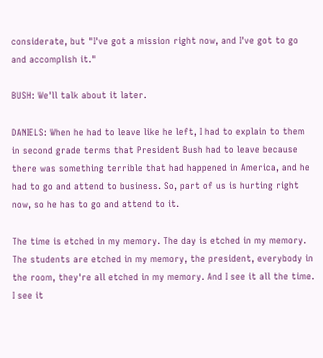considerate, but "I've got a mission right now, and I've got to go and accomplish it."

BUSH: We'll talk about it later.

DANIELS: When he had to leave like he left, I had to explain to them in second grade terms that President Bush had to leave because there was something terrible that had happened in America, and he had to go and attend to business. So, part of us is hurting right now, so he has to go and attend to it.

The time is etched in my memory. The day is etched in my memory. The students are etched in my memory, the president, everybody in the room, they're all etched in my memory. And I see it all the time. I see it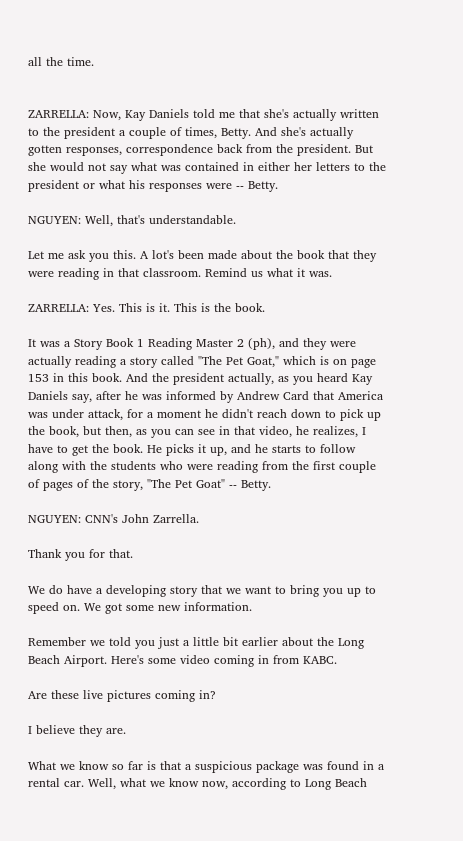all the time.


ZARRELLA: Now, Kay Daniels told me that she's actually written to the president a couple of times, Betty. And she's actually gotten responses, correspondence back from the president. But she would not say what was contained in either her letters to the president or what his responses were -- Betty.

NGUYEN: Well, that's understandable.

Let me ask you this. A lot's been made about the book that they were reading in that classroom. Remind us what it was.

ZARRELLA: Yes. This is it. This is the book.

It was a Story Book 1 Reading Master 2 (ph), and they were actually reading a story called "The Pet Goat," which is on page 153 in this book. And the president actually, as you heard Kay Daniels say, after he was informed by Andrew Card that America was under attack, for a moment he didn't reach down to pick up the book, but then, as you can see in that video, he realizes, I have to get the book. He picks it up, and he starts to follow along with the students who were reading from the first couple of pages of the story, "The Pet Goat" -- Betty.

NGUYEN: CNN's John Zarrella.

Thank you for that.

We do have a developing story that we want to bring you up to speed on. We got some new information.

Remember we told you just a little bit earlier about the Long Beach Airport. Here's some video coming in from KABC.

Are these live pictures coming in?

I believe they are.

What we know so far is that a suspicious package was found in a rental car. Well, what we know now, according to Long Beach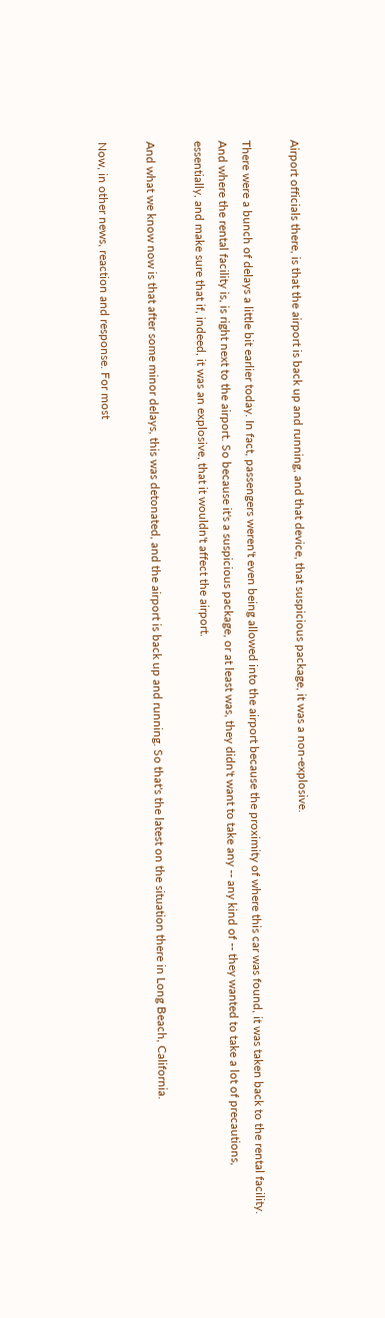Airport officials there, is that the airport is back up and running, and that device, that suspicious package, it was a non-explosive.

There were a bunch of delays a little bit earlier today. In fact, passengers weren't even being allowed into the airport because the proximity of where this car was found, it was taken back to the rental facility. And where the rental facility is, is right next to the airport. So because it's a suspicious package, or at least was, they didn't want to take any -- any kind of -- they wanted to take a lot of precautions, essentially, and make sure that if, indeed, it was an explosive, that it wouldn't affect the airport.

And what we know now is that after some minor delays, this was detonated, and the airport is back up and running. So that's the latest on the situation there in Long Beach, California.

Now, in other news, reaction and response. For most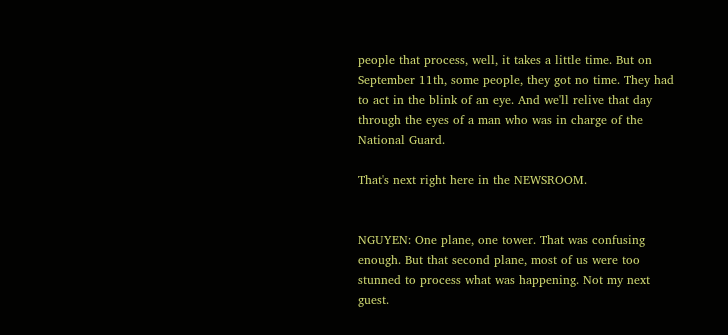people that process, well, it takes a little time. But on September 11th, some people, they got no time. They had to act in the blink of an eye. And we'll relive that day through the eyes of a man who was in charge of the National Guard.

That's next right here in the NEWSROOM.


NGUYEN: One plane, one tower. That was confusing enough. But that second plane, most of us were too stunned to process what was happening. Not my next guest.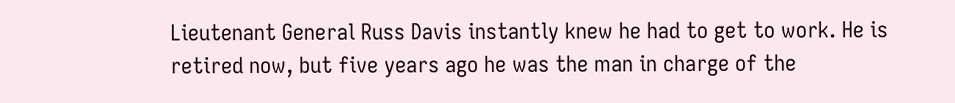Lieutenant General Russ Davis instantly knew he had to get to work. He is retired now, but five years ago he was the man in charge of the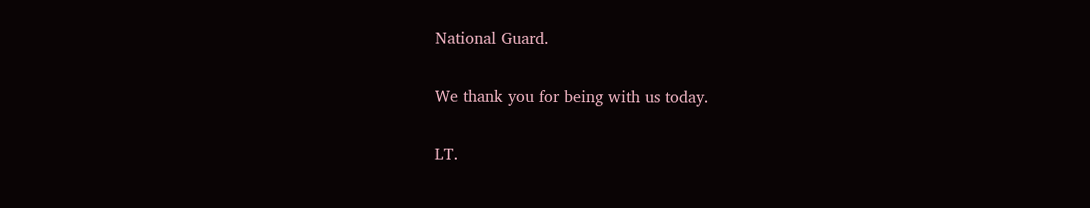National Guard.

We thank you for being with us today.

LT.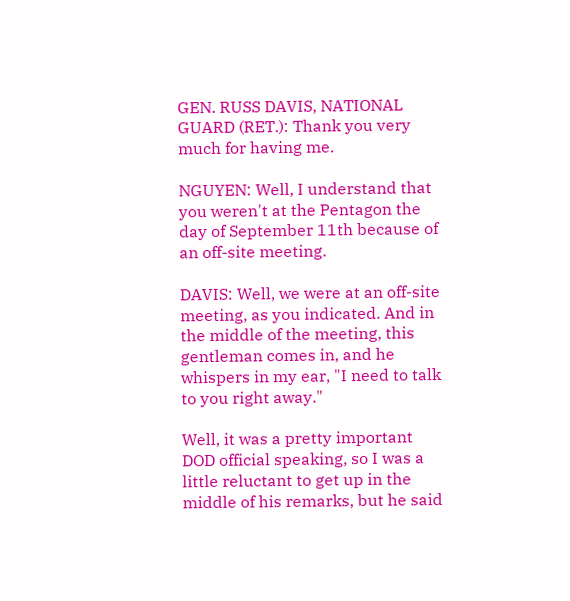GEN. RUSS DAVIS, NATIONAL GUARD (RET.): Thank you very much for having me.

NGUYEN: Well, I understand that you weren't at the Pentagon the day of September 11th because of an off-site meeting.

DAVIS: Well, we were at an off-site meeting, as you indicated. And in the middle of the meeting, this gentleman comes in, and he whispers in my ear, "I need to talk to you right away."

Well, it was a pretty important DOD official speaking, so I was a little reluctant to get up in the middle of his remarks, but he said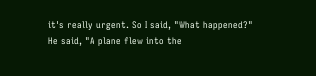it's really urgent. So I said, "What happened?" He said, "A plane flew into the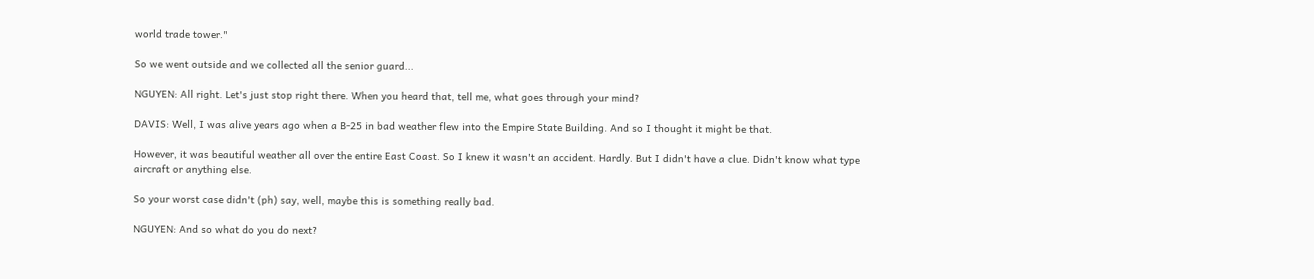world trade tower."

So we went outside and we collected all the senior guard...

NGUYEN: All right. Let's just stop right there. When you heard that, tell me, what goes through your mind?

DAVIS: Well, I was alive years ago when a B-25 in bad weather flew into the Empire State Building. And so I thought it might be that.

However, it was beautiful weather all over the entire East Coast. So I knew it wasn't an accident. Hardly. But I didn't have a clue. Didn't know what type aircraft or anything else.

So your worst case didn't (ph) say, well, maybe this is something really bad.

NGUYEN: And so what do you do next?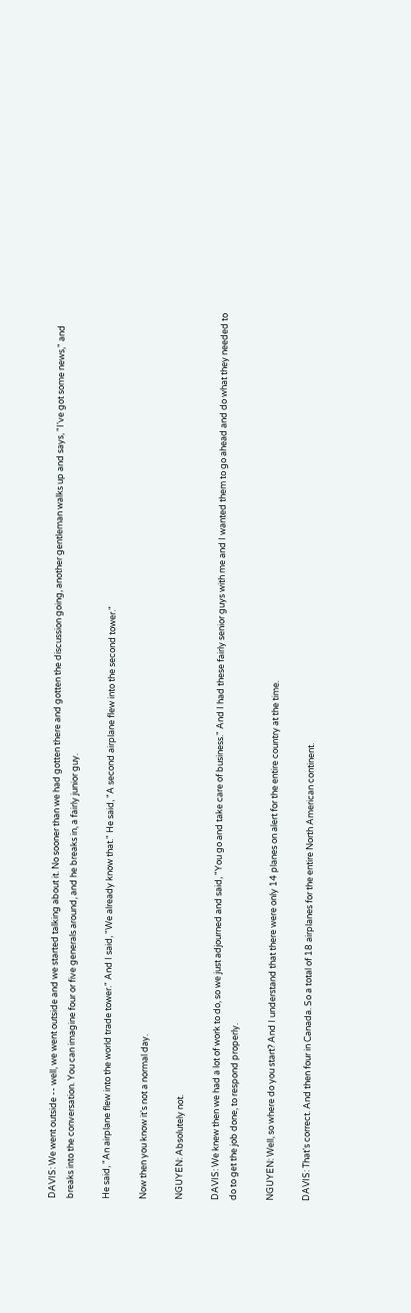DAVIS: We went outside -- well, we went outside and we started talking about it. No sooner than we had gotten there and gotten the discussion going, another gentleman walks up and says, "I've got some news," and breaks into the conversation. You can imagine four or five generals around, and he breaks in, a fairly junior guy.

He said, "An airplane flew into the world trade tower." And I said, "We already know that." He said, "A second airplane flew into the second tower."

Now then you know it's not a normal day.

NGUYEN: Absolutely not.

DAVIS: We knew then we had a lot of work to do, so we just adjourned and said, "You go and take care of business." And I had these fairly senior guys with me and I wanted them to go ahead and do what they needed to do to get the job done, to respond properly.

NGUYEN: Well, so where do you start? And I understand that there were only 14 planes on alert for the entire country at the time.

DAVIS: That's correct. And then four in Canada. So a total of 18 airplanes for the entire North American continent.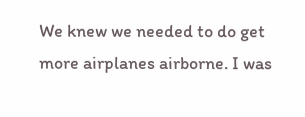We knew we needed to do get more airplanes airborne. I was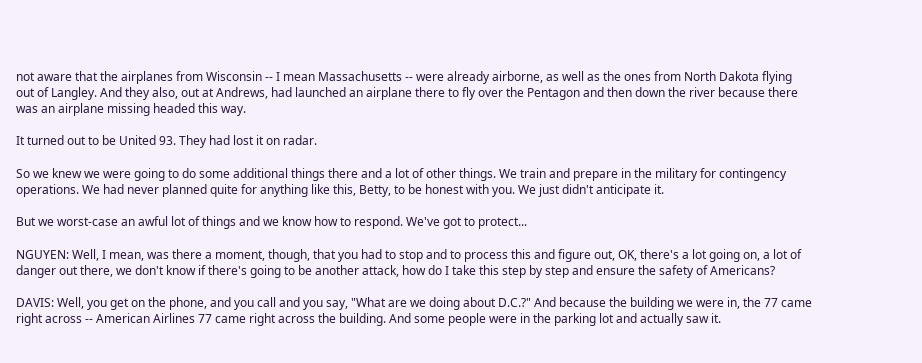not aware that the airplanes from Wisconsin -- I mean Massachusetts -- were already airborne, as well as the ones from North Dakota flying out of Langley. And they also, out at Andrews, had launched an airplane there to fly over the Pentagon and then down the river because there was an airplane missing headed this way.

It turned out to be United 93. They had lost it on radar.

So we knew we were going to do some additional things there and a lot of other things. We train and prepare in the military for contingency operations. We had never planned quite for anything like this, Betty, to be honest with you. We just didn't anticipate it.

But we worst-case an awful lot of things and we know how to respond. We've got to protect...

NGUYEN: Well, I mean, was there a moment, though, that you had to stop and to process this and figure out, OK, there's a lot going on, a lot of danger out there, we don't know if there's going to be another attack, how do I take this step by step and ensure the safety of Americans?

DAVIS: Well, you get on the phone, and you call and you say, "What are we doing about D.C.?" And because the building we were in, the 77 came right across -- American Airlines 77 came right across the building. And some people were in the parking lot and actually saw it.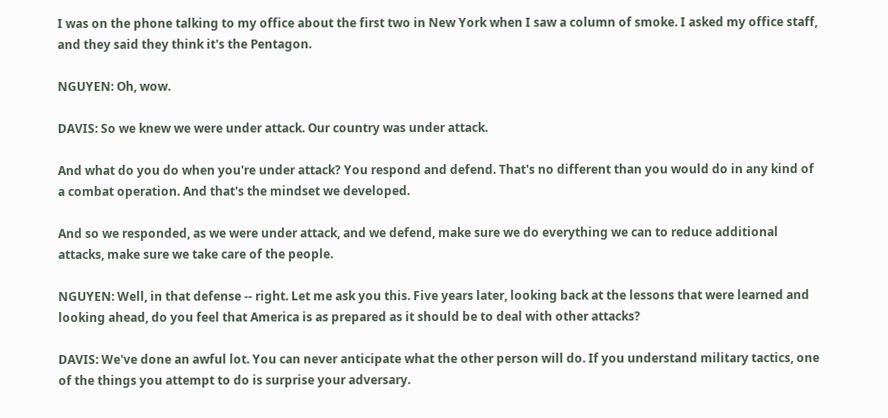I was on the phone talking to my office about the first two in New York when I saw a column of smoke. I asked my office staff, and they said they think it's the Pentagon.

NGUYEN: Oh, wow.

DAVIS: So we knew we were under attack. Our country was under attack.

And what do you do when you're under attack? You respond and defend. That's no different than you would do in any kind of a combat operation. And that's the mindset we developed.

And so we responded, as we were under attack, and we defend, make sure we do everything we can to reduce additional attacks, make sure we take care of the people.

NGUYEN: Well, in that defense -- right. Let me ask you this. Five years later, looking back at the lessons that were learned and looking ahead, do you feel that America is as prepared as it should be to deal with other attacks?

DAVIS: We've done an awful lot. You can never anticipate what the other person will do. If you understand military tactics, one of the things you attempt to do is surprise your adversary.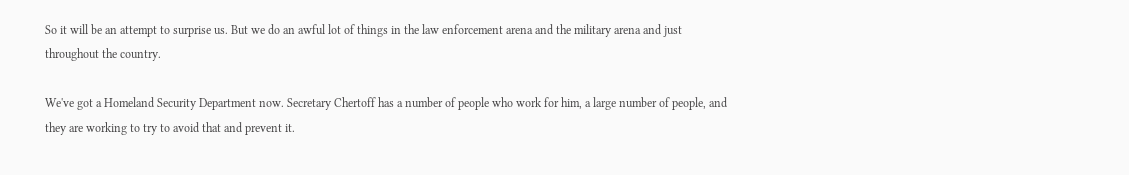So it will be an attempt to surprise us. But we do an awful lot of things in the law enforcement arena and the military arena and just throughout the country.

We've got a Homeland Security Department now. Secretary Chertoff has a number of people who work for him, a large number of people, and they are working to try to avoid that and prevent it.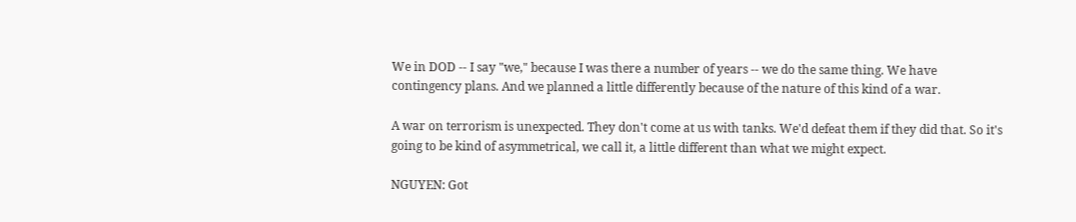We in DOD -- I say "we," because I was there a number of years -- we do the same thing. We have contingency plans. And we planned a little differently because of the nature of this kind of a war.

A war on terrorism is unexpected. They don't come at us with tanks. We'd defeat them if they did that. So it's going to be kind of asymmetrical, we call it, a little different than what we might expect.

NGUYEN: Got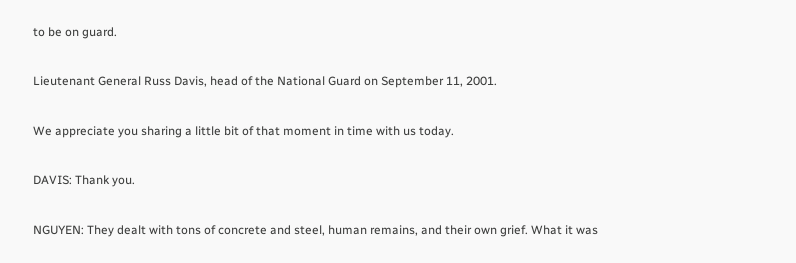to be on guard.

Lieutenant General Russ Davis, head of the National Guard on September 11, 2001.

We appreciate you sharing a little bit of that moment in time with us today.

DAVIS: Thank you.

NGUYEN: They dealt with tons of concrete and steel, human remains, and their own grief. What it was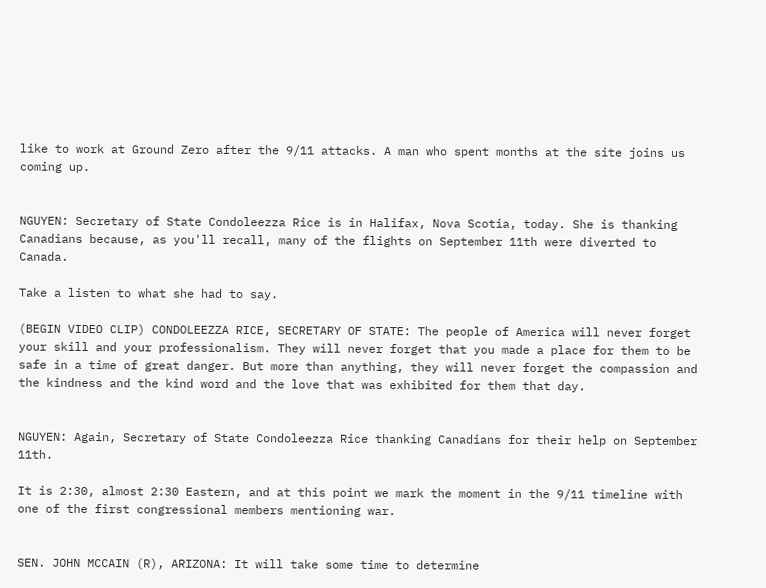like to work at Ground Zero after the 9/11 attacks. A man who spent months at the site joins us coming up.


NGUYEN: Secretary of State Condoleezza Rice is in Halifax, Nova Scotia, today. She is thanking Canadians because, as you'll recall, many of the flights on September 11th were diverted to Canada.

Take a listen to what she had to say.

(BEGIN VIDEO CLIP) CONDOLEEZZA RICE, SECRETARY OF STATE: The people of America will never forget your skill and your professionalism. They will never forget that you made a place for them to be safe in a time of great danger. But more than anything, they will never forget the compassion and the kindness and the kind word and the love that was exhibited for them that day.


NGUYEN: Again, Secretary of State Condoleezza Rice thanking Canadians for their help on September 11th.

It is 2:30, almost 2:30 Eastern, and at this point we mark the moment in the 9/11 timeline with one of the first congressional members mentioning war.


SEN. JOHN MCCAIN (R), ARIZONA: It will take some time to determine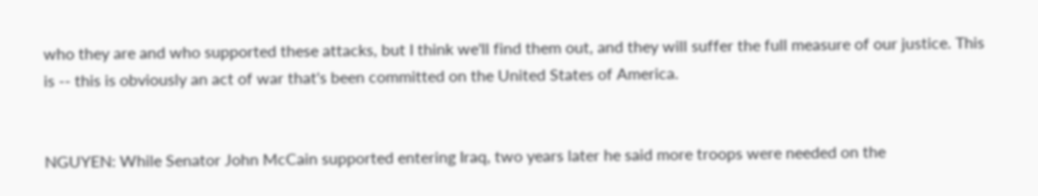who they are and who supported these attacks, but I think we'll find them out, and they will suffer the full measure of our justice. This is -- this is obviously an act of war that's been committed on the United States of America.


NGUYEN: While Senator John McCain supported entering Iraq, two years later he said more troops were needed on the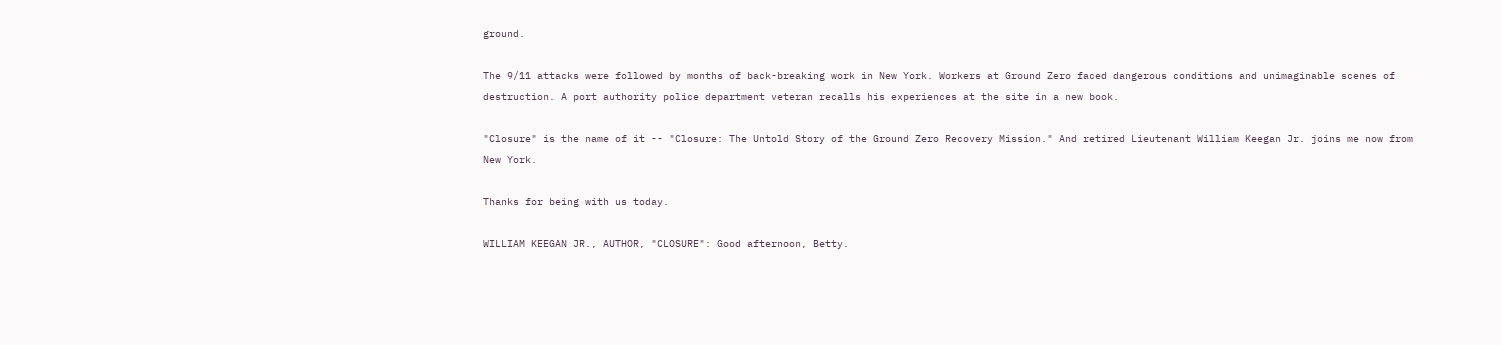ground.

The 9/11 attacks were followed by months of back-breaking work in New York. Workers at Ground Zero faced dangerous conditions and unimaginable scenes of destruction. A port authority police department veteran recalls his experiences at the site in a new book.

"Closure" is the name of it -- "Closure: The Untold Story of the Ground Zero Recovery Mission." And retired Lieutenant William Keegan Jr. joins me now from New York.

Thanks for being with us today.

WILLIAM KEEGAN JR., AUTHOR, "CLOSURE": Good afternoon, Betty.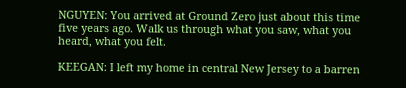NGUYEN: You arrived at Ground Zero just about this time five years ago. Walk us through what you saw, what you heard, what you felt.

KEEGAN: I left my home in central New Jersey to a barren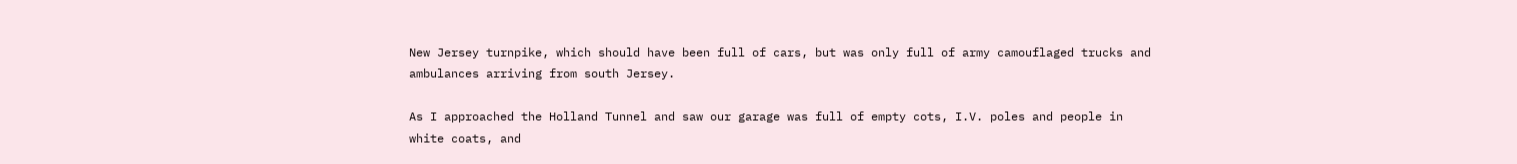New Jersey turnpike, which should have been full of cars, but was only full of army camouflaged trucks and ambulances arriving from south Jersey.

As I approached the Holland Tunnel and saw our garage was full of empty cots, I.V. poles and people in white coats, and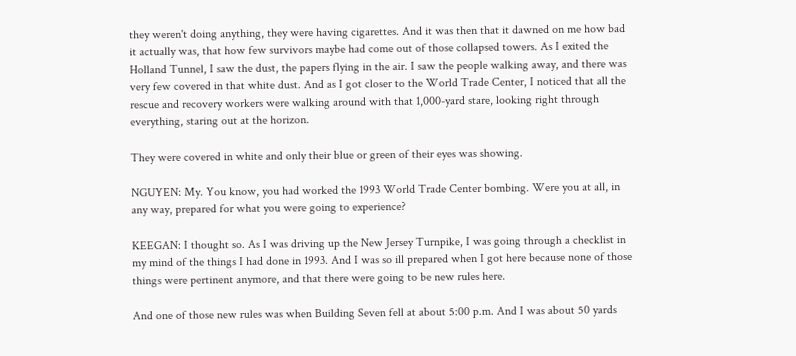they weren't doing anything, they were having cigarettes. And it was then that it dawned on me how bad it actually was, that how few survivors maybe had come out of those collapsed towers. As I exited the Holland Tunnel, I saw the dust, the papers flying in the air. I saw the people walking away, and there was very few covered in that white dust. And as I got closer to the World Trade Center, I noticed that all the rescue and recovery workers were walking around with that 1,000-yard stare, looking right through everything, staring out at the horizon.

They were covered in white and only their blue or green of their eyes was showing.

NGUYEN: My. You know, you had worked the 1993 World Trade Center bombing. Were you at all, in any way, prepared for what you were going to experience?

KEEGAN: I thought so. As I was driving up the New Jersey Turnpike, I was going through a checklist in my mind of the things I had done in 1993. And I was so ill prepared when I got here because none of those things were pertinent anymore, and that there were going to be new rules here.

And one of those new rules was when Building Seven fell at about 5:00 p.m. And I was about 50 yards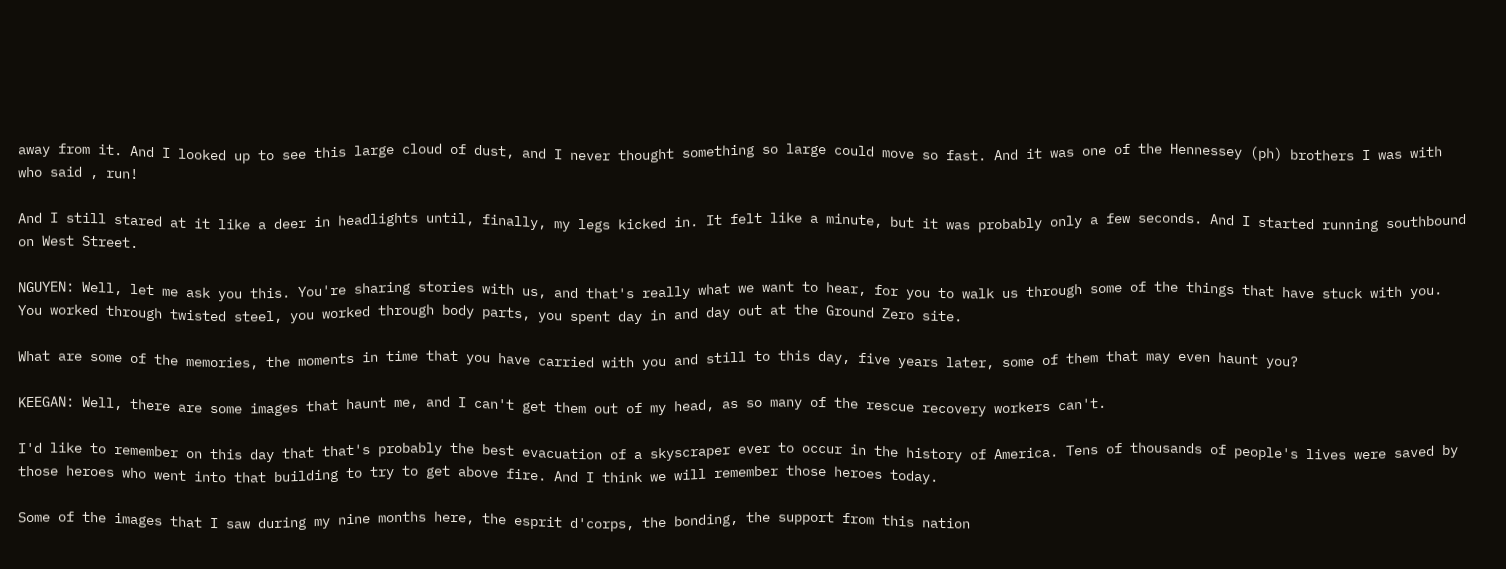away from it. And I looked up to see this large cloud of dust, and I never thought something so large could move so fast. And it was one of the Hennessey (ph) brothers I was with who said , run!

And I still stared at it like a deer in headlights until, finally, my legs kicked in. It felt like a minute, but it was probably only a few seconds. And I started running southbound on West Street.

NGUYEN: Well, let me ask you this. You're sharing stories with us, and that's really what we want to hear, for you to walk us through some of the things that have stuck with you. You worked through twisted steel, you worked through body parts, you spent day in and day out at the Ground Zero site.

What are some of the memories, the moments in time that you have carried with you and still to this day, five years later, some of them that may even haunt you?

KEEGAN: Well, there are some images that haunt me, and I can't get them out of my head, as so many of the rescue recovery workers can't.

I'd like to remember on this day that that's probably the best evacuation of a skyscraper ever to occur in the history of America. Tens of thousands of people's lives were saved by those heroes who went into that building to try to get above fire. And I think we will remember those heroes today.

Some of the images that I saw during my nine months here, the esprit d'corps, the bonding, the support from this nation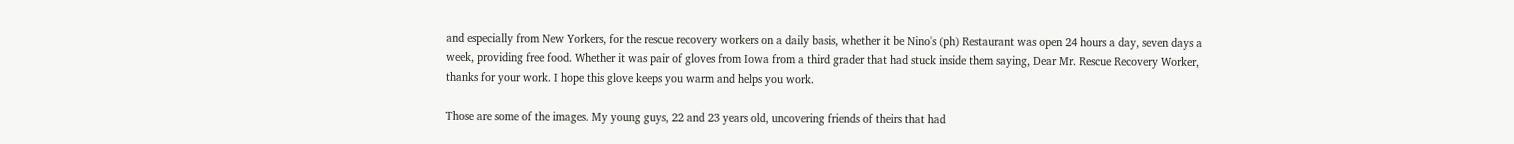and especially from New Yorkers, for the rescue recovery workers on a daily basis, whether it be Nino's (ph) Restaurant was open 24 hours a day, seven days a week, providing free food. Whether it was pair of gloves from Iowa from a third grader that had stuck inside them saying, Dear Mr. Rescue Recovery Worker, thanks for your work. I hope this glove keeps you warm and helps you work.

Those are some of the images. My young guys, 22 and 23 years old, uncovering friends of theirs that had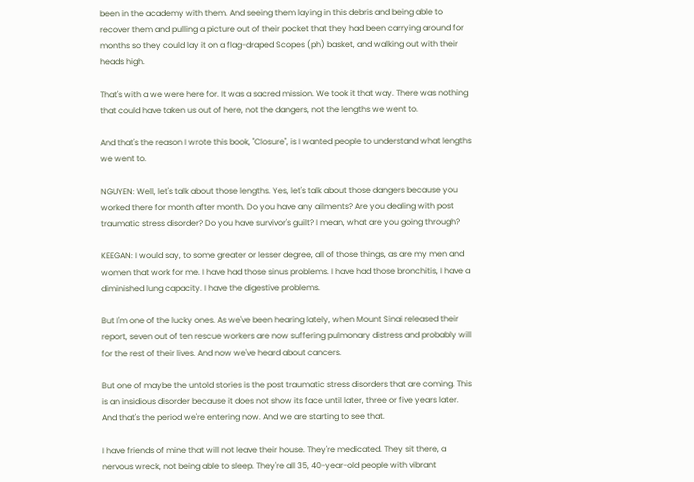been in the academy with them. And seeing them laying in this debris and being able to recover them and pulling a picture out of their pocket that they had been carrying around for months so they could lay it on a flag-draped Scopes (ph) basket, and walking out with their heads high.

That's with a we were here for. It was a sacred mission. We took it that way. There was nothing that could have taken us out of here, not the dangers, not the lengths we went to.

And that's the reason I wrote this book, "Closure", is I wanted people to understand what lengths we went to.

NGUYEN: Well, let's talk about those lengths. Yes, let's talk about those dangers because you worked there for month after month. Do you have any ailments? Are you dealing with post traumatic stress disorder? Do you have survivor's guilt? I mean, what are you going through?

KEEGAN: I would say, to some greater or lesser degree, all of those things, as are my men and women that work for me. I have had those sinus problems. I have had those bronchitis, I have a diminished lung capacity. I have the digestive problems.

But I'm one of the lucky ones. As we've been hearing lately, when Mount Sinai released their report, seven out of ten rescue workers are now suffering pulmonary distress and probably will for the rest of their lives. And now we've heard about cancers.

But one of maybe the untold stories is the post traumatic stress disorders that are coming. This is an insidious disorder because it does not show its face until later, three or five years later. And that's the period we're entering now. And we are starting to see that.

I have friends of mine that will not leave their house. They're medicated. They sit there, a nervous wreck, not being able to sleep. They're all 35, 40-year-old people with vibrant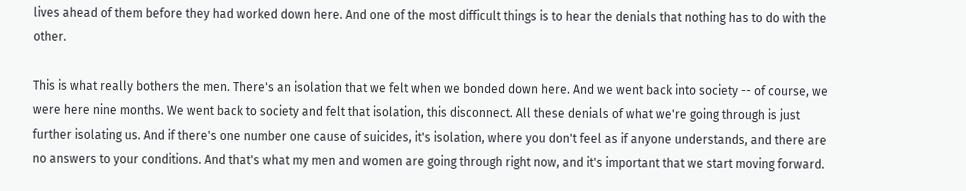lives ahead of them before they had worked down here. And one of the most difficult things is to hear the denials that nothing has to do with the other.

This is what really bothers the men. There's an isolation that we felt when we bonded down here. And we went back into society -- of course, we were here nine months. We went back to society and felt that isolation, this disconnect. All these denials of what we're going through is just further isolating us. And if there's one number one cause of suicides, it's isolation, where you don't feel as if anyone understands, and there are no answers to your conditions. And that's what my men and women are going through right now, and it's important that we start moving forward.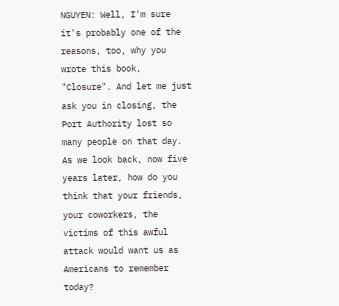NGUYEN: Well, I'm sure it's probably one of the reasons, too, why you wrote this book, "Closure". And let me just ask you in closing, the Port Authority lost so many people on that day. As we look back, now five years later, how do you think that your friends, your coworkers, the victims of this awful attack would want us as Americans to remember today?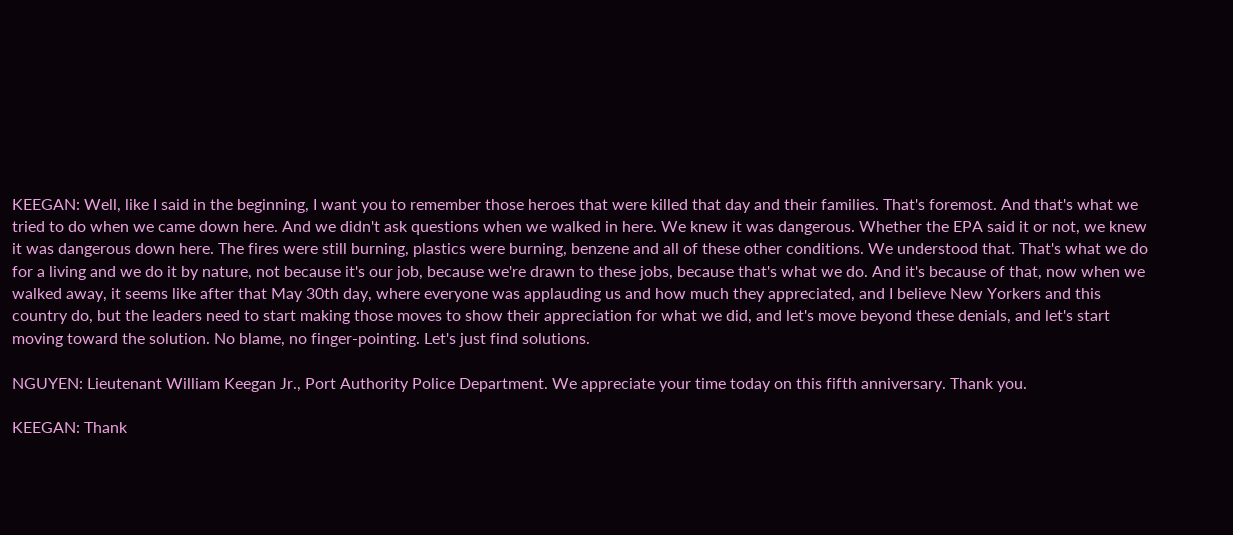KEEGAN: Well, like I said in the beginning, I want you to remember those heroes that were killed that day and their families. That's foremost. And that's what we tried to do when we came down here. And we didn't ask questions when we walked in here. We knew it was dangerous. Whether the EPA said it or not, we knew it was dangerous down here. The fires were still burning, plastics were burning, benzene and all of these other conditions. We understood that. That's what we do for a living and we do it by nature, not because it's our job, because we're drawn to these jobs, because that's what we do. And it's because of that, now when we walked away, it seems like after that May 30th day, where everyone was applauding us and how much they appreciated, and I believe New Yorkers and this country do, but the leaders need to start making those moves to show their appreciation for what we did, and let's move beyond these denials, and let's start moving toward the solution. No blame, no finger-pointing. Let's just find solutions.

NGUYEN: Lieutenant William Keegan Jr., Port Authority Police Department. We appreciate your time today on this fifth anniversary. Thank you.

KEEGAN: Thank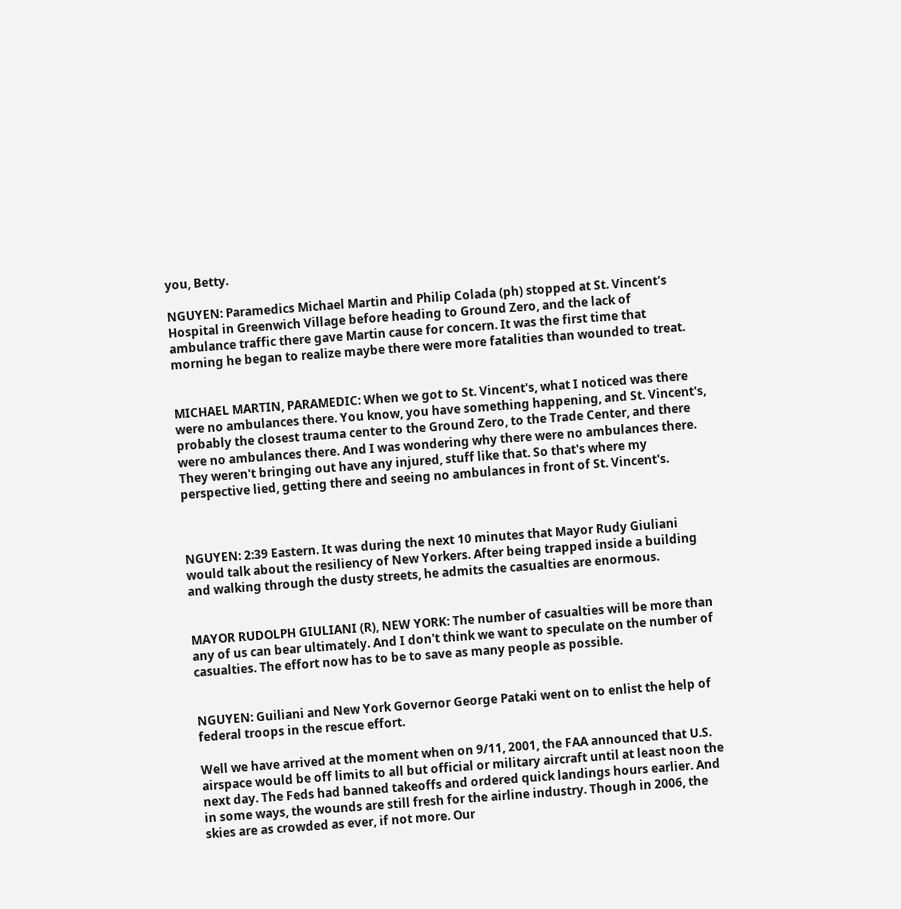you, Betty.

NGUYEN: Paramedics Michael Martin and Philip Colada (ph) stopped at St. Vincent's Hospital in Greenwich Village before heading to Ground Zero, and the lack of ambulance traffic there gave Martin cause for concern. It was the first time that morning he began to realize maybe there were more fatalities than wounded to treat.


MICHAEL MARTIN, PARAMEDIC: When we got to St. Vincent's, what I noticed was there were no ambulances there. You know, you have something happening, and St. Vincent's, probably the closest trauma center to the Ground Zero, to the Trade Center, and there were no ambulances there. And I was wondering why there were no ambulances there. They weren't bringing out have any injured, stuff like that. So that's where my perspective lied, getting there and seeing no ambulances in front of St. Vincent's.



NGUYEN: 2:39 Eastern. It was during the next 10 minutes that Mayor Rudy Giuliani would talk about the resiliency of New Yorkers. After being trapped inside a building and walking through the dusty streets, he admits the casualties are enormous.


MAYOR RUDOLPH GIULIANI (R), NEW YORK: The number of casualties will be more than any of us can bear ultimately. And I don't think we want to speculate on the number of casualties. The effort now has to be to save as many people as possible.


NGUYEN: Guiliani and New York Governor George Pataki went on to enlist the help of federal troops in the rescue effort.

Well we have arrived at the moment when on 9/11, 2001, the FAA announced that U.S. airspace would be off limits to all but official or military aircraft until at least noon the next day. The Feds had banned takeoffs and ordered quick landings hours earlier. And in some ways, the wounds are still fresh for the airline industry. Though in 2006, the skies are as crowded as ever, if not more. Our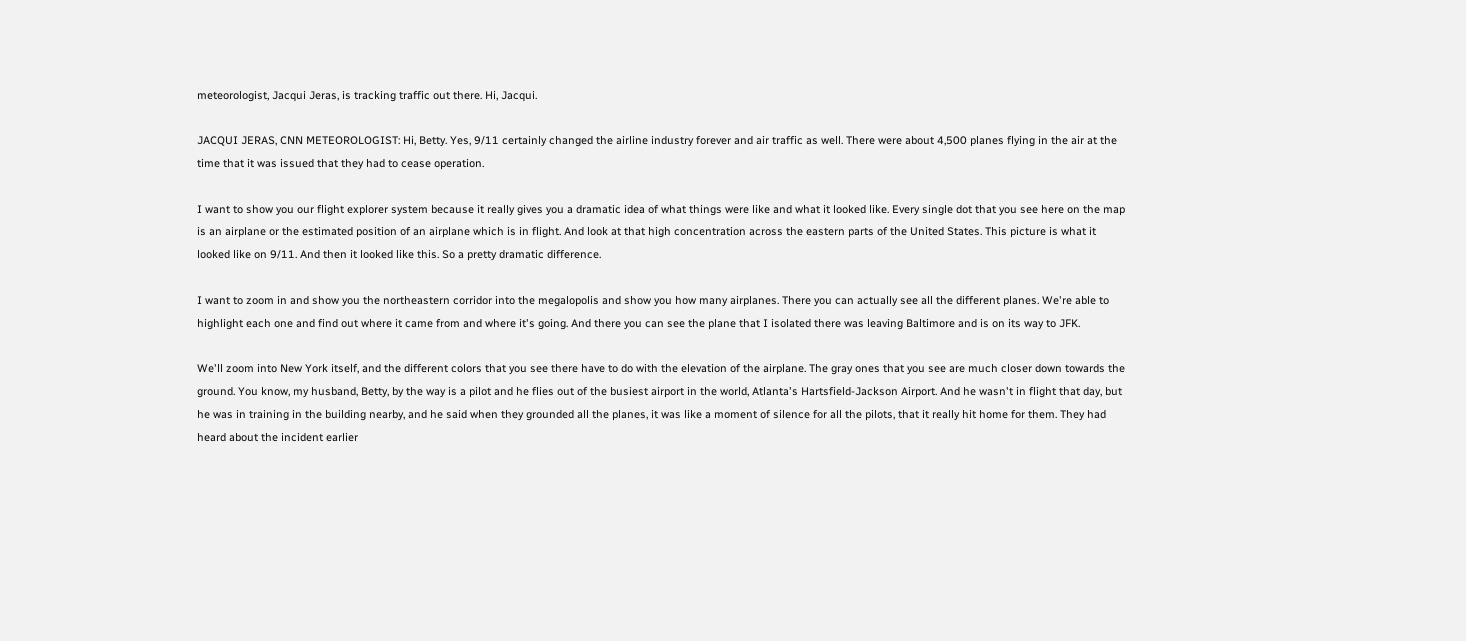meteorologist, Jacqui Jeras, is tracking traffic out there. Hi, Jacqui.

JACQUI JERAS, CNN METEOROLOGIST: Hi, Betty. Yes, 9/11 certainly changed the airline industry forever and air traffic as well. There were about 4,500 planes flying in the air at the time that it was issued that they had to cease operation.

I want to show you our flight explorer system because it really gives you a dramatic idea of what things were like and what it looked like. Every single dot that you see here on the map is an airplane or the estimated position of an airplane which is in flight. And look at that high concentration across the eastern parts of the United States. This picture is what it looked like on 9/11. And then it looked like this. So a pretty dramatic difference.

I want to zoom in and show you the northeastern corridor into the megalopolis and show you how many airplanes. There you can actually see all the different planes. We're able to highlight each one and find out where it came from and where it's going. And there you can see the plane that I isolated there was leaving Baltimore and is on its way to JFK.

We'll zoom into New York itself, and the different colors that you see there have to do with the elevation of the airplane. The gray ones that you see are much closer down towards the ground. You know, my husband, Betty, by the way is a pilot and he flies out of the busiest airport in the world, Atlanta's Hartsfield-Jackson Airport. And he wasn't in flight that day, but he was in training in the building nearby, and he said when they grounded all the planes, it was like a moment of silence for all the pilots, that it really hit home for them. They had heard about the incident earlier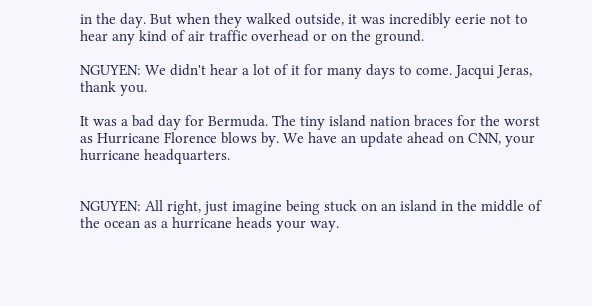in the day. But when they walked outside, it was incredibly eerie not to hear any kind of air traffic overhead or on the ground.

NGUYEN: We didn't hear a lot of it for many days to come. Jacqui Jeras, thank you.

It was a bad day for Bermuda. The tiny island nation braces for the worst as Hurricane Florence blows by. We have an update ahead on CNN, your hurricane headquarters.


NGUYEN: All right, just imagine being stuck on an island in the middle of the ocean as a hurricane heads your way.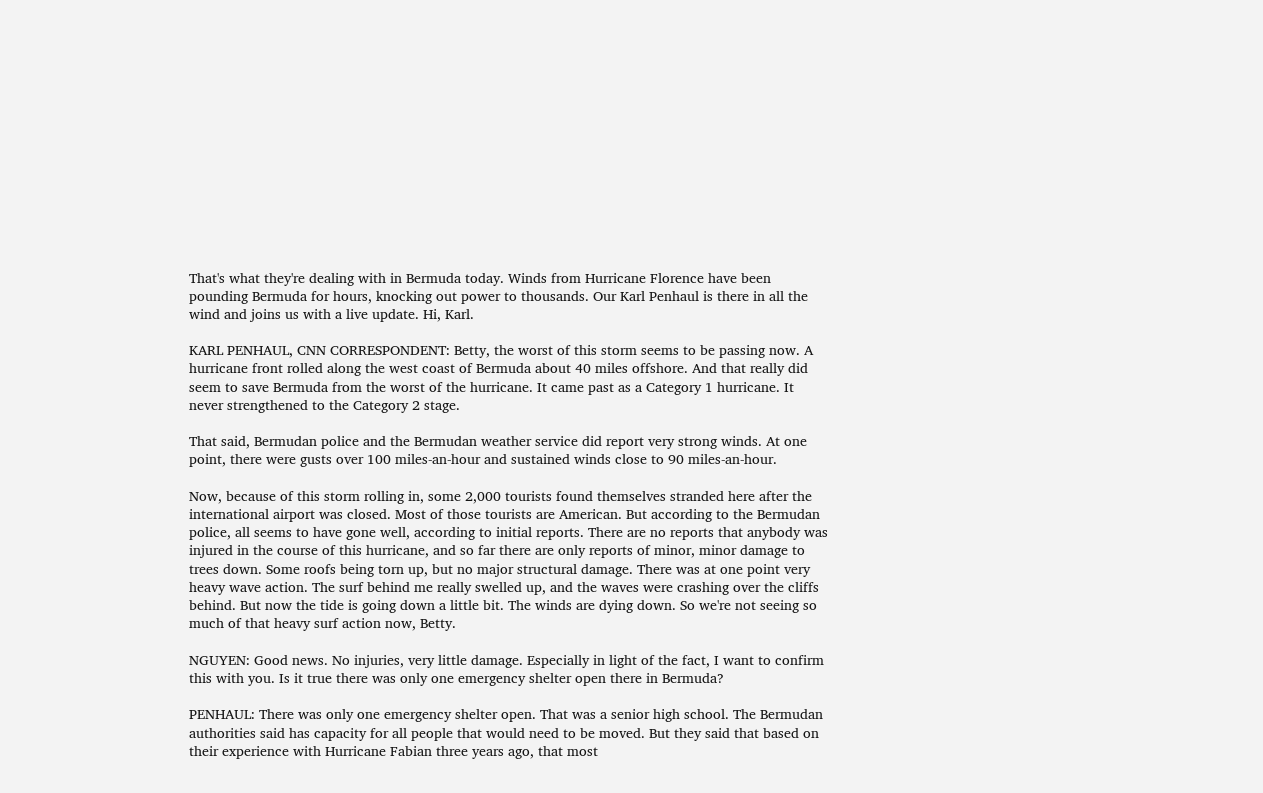That's what they're dealing with in Bermuda today. Winds from Hurricane Florence have been pounding Bermuda for hours, knocking out power to thousands. Our Karl Penhaul is there in all the wind and joins us with a live update. Hi, Karl.

KARL PENHAUL, CNN CORRESPONDENT: Betty, the worst of this storm seems to be passing now. A hurricane front rolled along the west coast of Bermuda about 40 miles offshore. And that really did seem to save Bermuda from the worst of the hurricane. It came past as a Category 1 hurricane. It never strengthened to the Category 2 stage.

That said, Bermudan police and the Bermudan weather service did report very strong winds. At one point, there were gusts over 100 miles-an-hour and sustained winds close to 90 miles-an-hour.

Now, because of this storm rolling in, some 2,000 tourists found themselves stranded here after the international airport was closed. Most of those tourists are American. But according to the Bermudan police, all seems to have gone well, according to initial reports. There are no reports that anybody was injured in the course of this hurricane, and so far there are only reports of minor, minor damage to trees down. Some roofs being torn up, but no major structural damage. There was at one point very heavy wave action. The surf behind me really swelled up, and the waves were crashing over the cliffs behind. But now the tide is going down a little bit. The winds are dying down. So we're not seeing so much of that heavy surf action now, Betty.

NGUYEN: Good news. No injuries, very little damage. Especially in light of the fact, I want to confirm this with you. Is it true there was only one emergency shelter open there in Bermuda?

PENHAUL: There was only one emergency shelter open. That was a senior high school. The Bermudan authorities said has capacity for all people that would need to be moved. But they said that based on their experience with Hurricane Fabian three years ago, that most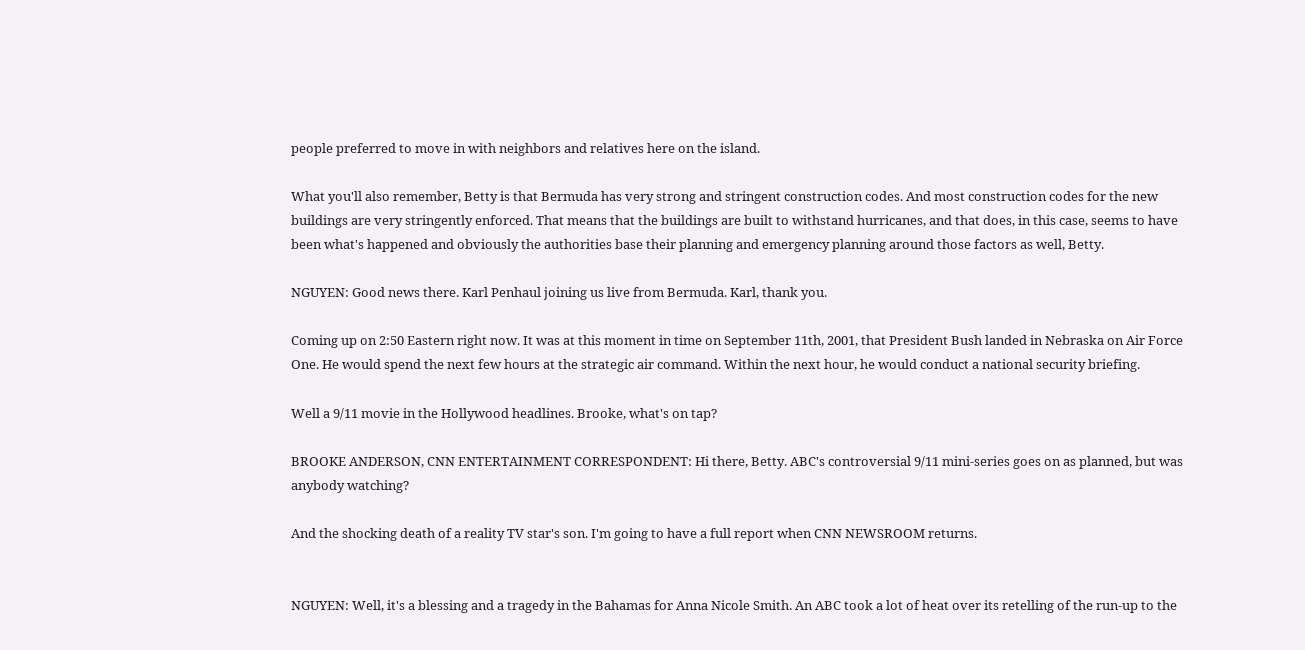people preferred to move in with neighbors and relatives here on the island.

What you'll also remember, Betty is that Bermuda has very strong and stringent construction codes. And most construction codes for the new buildings are very stringently enforced. That means that the buildings are built to withstand hurricanes, and that does, in this case, seems to have been what's happened and obviously the authorities base their planning and emergency planning around those factors as well, Betty.

NGUYEN: Good news there. Karl Penhaul joining us live from Bermuda. Karl, thank you.

Coming up on 2:50 Eastern right now. It was at this moment in time on September 11th, 2001, that President Bush landed in Nebraska on Air Force One. He would spend the next few hours at the strategic air command. Within the next hour, he would conduct a national security briefing.

Well a 9/11 movie in the Hollywood headlines. Brooke, what's on tap?

BROOKE ANDERSON, CNN ENTERTAINMENT CORRESPONDENT: Hi there, Betty. ABC's controversial 9/11 mini-series goes on as planned, but was anybody watching?

And the shocking death of a reality TV star's son. I'm going to have a full report when CNN NEWSROOM returns.


NGUYEN: Well, it's a blessing and a tragedy in the Bahamas for Anna Nicole Smith. An ABC took a lot of heat over its retelling of the run-up to the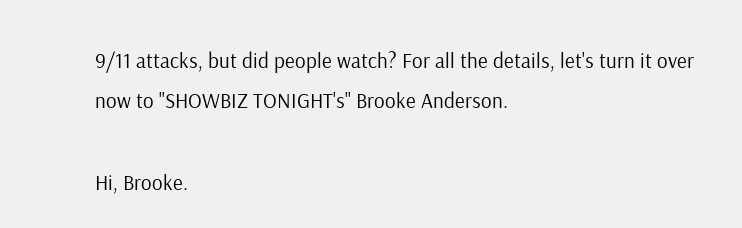9/11 attacks, but did people watch? For all the details, let's turn it over now to "SHOWBIZ TONIGHT's" Brooke Anderson.

Hi, Brooke.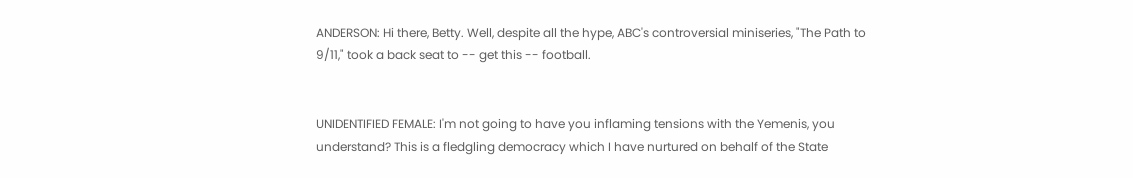ANDERSON: Hi there, Betty. Well, despite all the hype, ABC's controversial miniseries, "The Path to 9/11," took a back seat to -- get this -- football.


UNIDENTIFIED FEMALE: I'm not going to have you inflaming tensions with the Yemenis, you understand? This is a fledgling democracy which I have nurtured on behalf of the State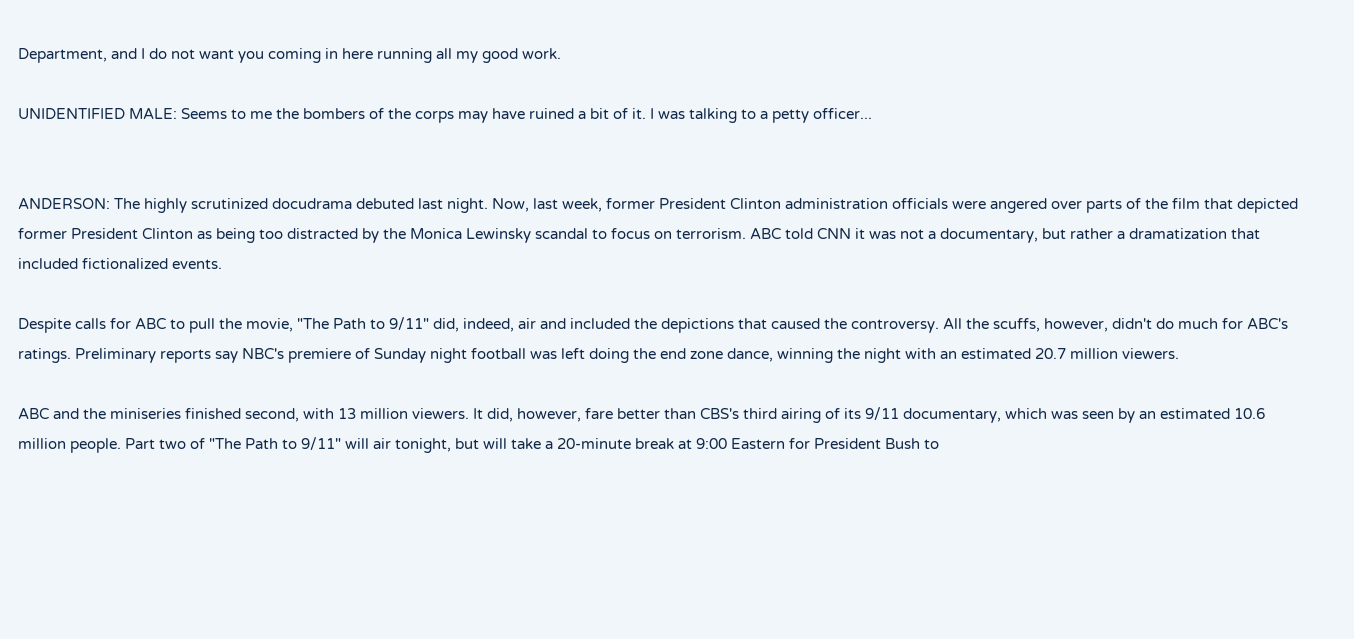Department, and I do not want you coming in here running all my good work.

UNIDENTIFIED MALE: Seems to me the bombers of the corps may have ruined a bit of it. I was talking to a petty officer...


ANDERSON: The highly scrutinized docudrama debuted last night. Now, last week, former President Clinton administration officials were angered over parts of the film that depicted former President Clinton as being too distracted by the Monica Lewinsky scandal to focus on terrorism. ABC told CNN it was not a documentary, but rather a dramatization that included fictionalized events.

Despite calls for ABC to pull the movie, "The Path to 9/11" did, indeed, air and included the depictions that caused the controversy. All the scuffs, however, didn't do much for ABC's ratings. Preliminary reports say NBC's premiere of Sunday night football was left doing the end zone dance, winning the night with an estimated 20.7 million viewers.

ABC and the miniseries finished second, with 13 million viewers. It did, however, fare better than CBS's third airing of its 9/11 documentary, which was seen by an estimated 10.6 million people. Part two of "The Path to 9/11" will air tonight, but will take a 20-minute break at 9:00 Eastern for President Bush to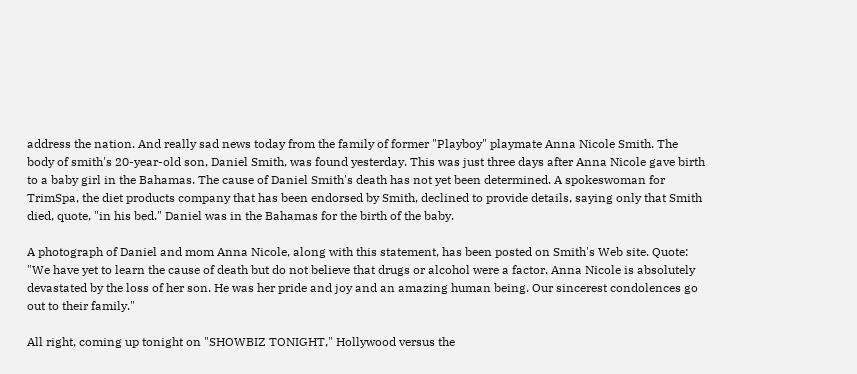address the nation. And really sad news today from the family of former "Playboy" playmate Anna Nicole Smith. The body of smith's 20-year-old son, Daniel Smith, was found yesterday. This was just three days after Anna Nicole gave birth to a baby girl in the Bahamas. The cause of Daniel Smith's death has not yet been determined. A spokeswoman for TrimSpa, the diet products company that has been endorsed by Smith, declined to provide details, saying only that Smith died, quote, "in his bed." Daniel was in the Bahamas for the birth of the baby.

A photograph of Daniel and mom Anna Nicole, along with this statement, has been posted on Smith's Web site. Quote: "We have yet to learn the cause of death but do not believe that drugs or alcohol were a factor. Anna Nicole is absolutely devastated by the loss of her son. He was her pride and joy and an amazing human being. Our sincerest condolences go out to their family."

All right, coming up tonight on "SHOWBIZ TONIGHT," Hollywood versus the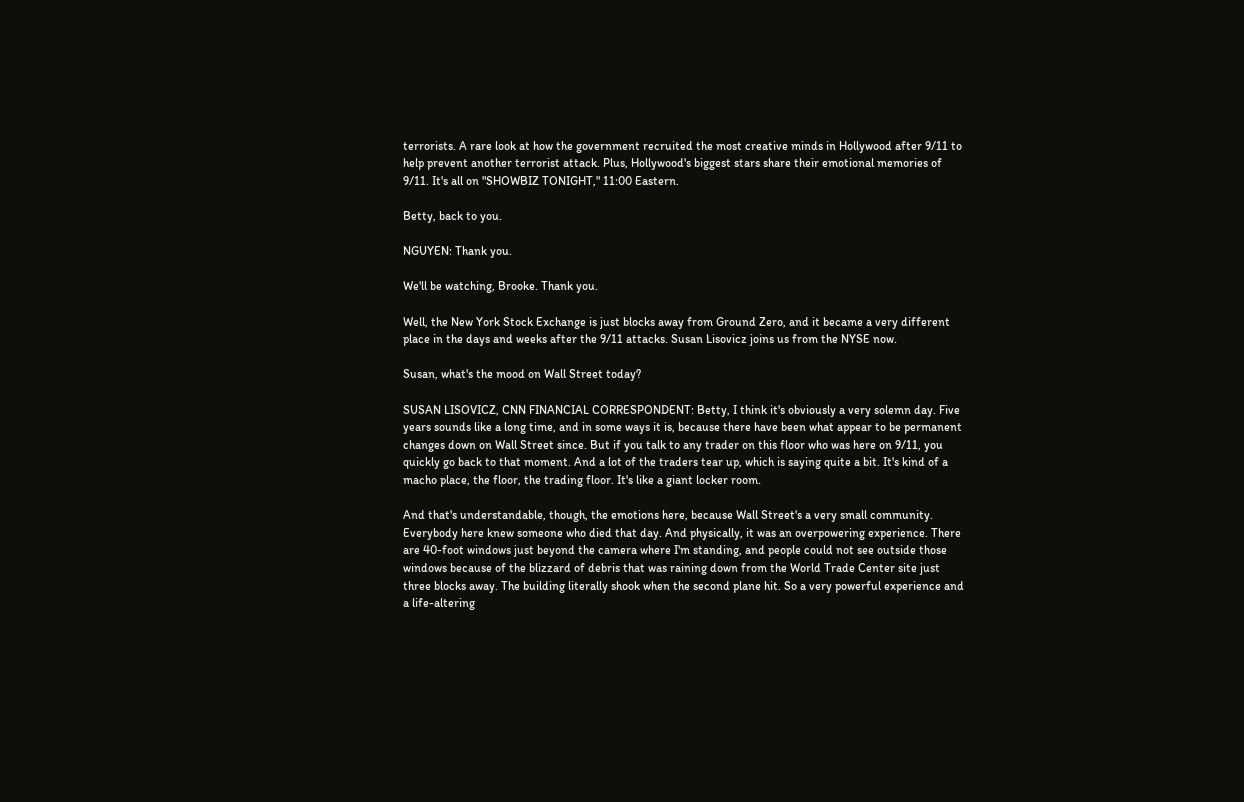terrorists. A rare look at how the government recruited the most creative minds in Hollywood after 9/11 to help prevent another terrorist attack. Plus, Hollywood's biggest stars share their emotional memories of 9/11. It's all on "SHOWBIZ TONIGHT," 11:00 Eastern.

Betty, back to you.

NGUYEN: Thank you.

We'll be watching, Brooke. Thank you.

Well, the New York Stock Exchange is just blocks away from Ground Zero, and it became a very different place in the days and weeks after the 9/11 attacks. Susan Lisovicz joins us from the NYSE now.

Susan, what's the mood on Wall Street today?

SUSAN LISOVICZ, CNN FINANCIAL CORRESPONDENT: Betty, I think it's obviously a very solemn day. Five years sounds like a long time, and in some ways it is, because there have been what appear to be permanent changes down on Wall Street since. But if you talk to any trader on this floor who was here on 9/11, you quickly go back to that moment. And a lot of the traders tear up, which is saying quite a bit. It's kind of a macho place, the floor, the trading floor. It's like a giant locker room.

And that's understandable, though, the emotions here, because Wall Street's a very small community. Everybody here knew someone who died that day. And physically, it was an overpowering experience. There are 40-foot windows just beyond the camera where I'm standing, and people could not see outside those windows because of the blizzard of debris that was raining down from the World Trade Center site just three blocks away. The building literally shook when the second plane hit. So a very powerful experience and a life-altering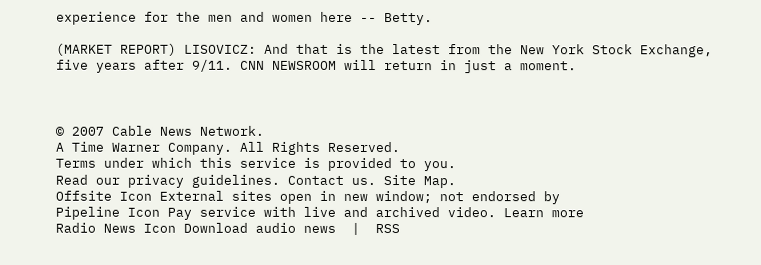experience for the men and women here -- Betty.

(MARKET REPORT) LISOVICZ: And that is the latest from the New York Stock Exchange, five years after 9/11. CNN NEWSROOM will return in just a moment.



© 2007 Cable News Network.
A Time Warner Company. All Rights Reserved.
Terms under which this service is provided to you.
Read our privacy guidelines. Contact us. Site Map.
Offsite Icon External sites open in new window; not endorsed by
Pipeline Icon Pay service with live and archived video. Learn more
Radio News Icon Download audio news  |  RSS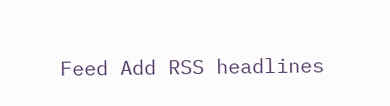Feed Add RSS headlines